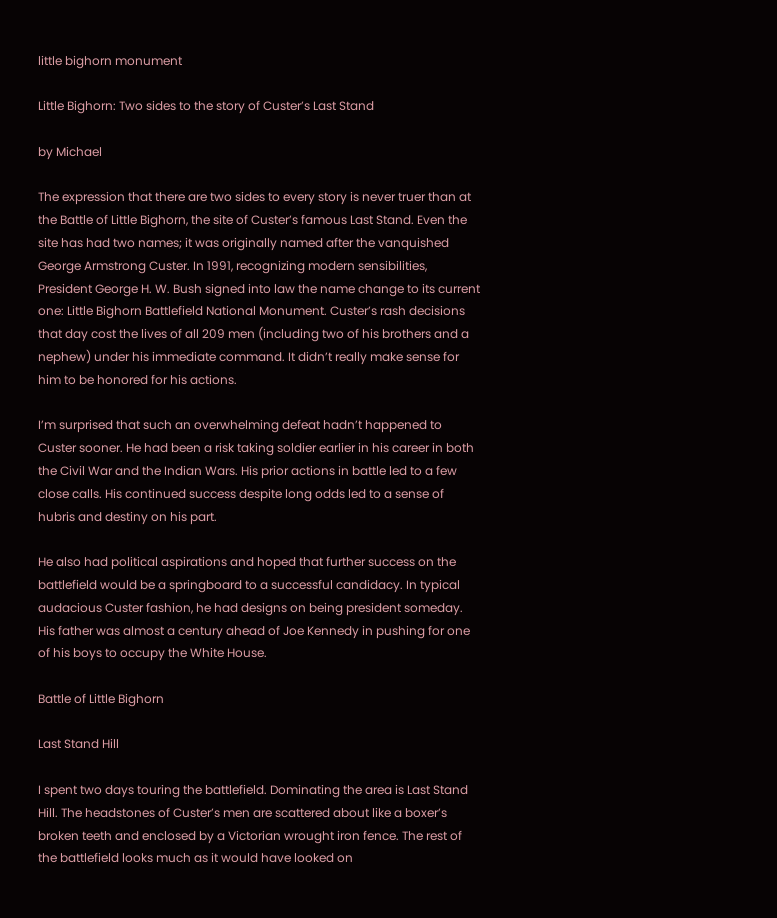little bighorn monument

Little Bighorn: Two sides to the story of Custer’s Last Stand

by Michael

The expression that there are two sides to every story is never truer than at the Battle of Little Bighorn, the site of Custer’s famous Last Stand. Even the site has had two names; it was originally named after the vanquished George Armstrong Custer. In 1991, recognizing modern sensibilities, President George H. W. Bush signed into law the name change to its current one: Little Bighorn Battlefield National Monument. Custer’s rash decisions that day cost the lives of all 209 men (including two of his brothers and a nephew) under his immediate command. It didn’t really make sense for him to be honored for his actions.

I’m surprised that such an overwhelming defeat hadn’t happened to Custer sooner. He had been a risk taking soldier earlier in his career in both the Civil War and the Indian Wars. His prior actions in battle led to a few close calls. His continued success despite long odds led to a sense of hubris and destiny on his part.

He also had political aspirations and hoped that further success on the battlefield would be a springboard to a successful candidacy. In typical audacious Custer fashion, he had designs on being president someday. His father was almost a century ahead of Joe Kennedy in pushing for one of his boys to occupy the White House.

Battle of Little Bighorn

Last Stand Hill

I spent two days touring the battlefield. Dominating the area is Last Stand Hill. The headstones of Custer’s men are scattered about like a boxer’s broken teeth and enclosed by a Victorian wrought iron fence. The rest of the battlefield looks much as it would have looked on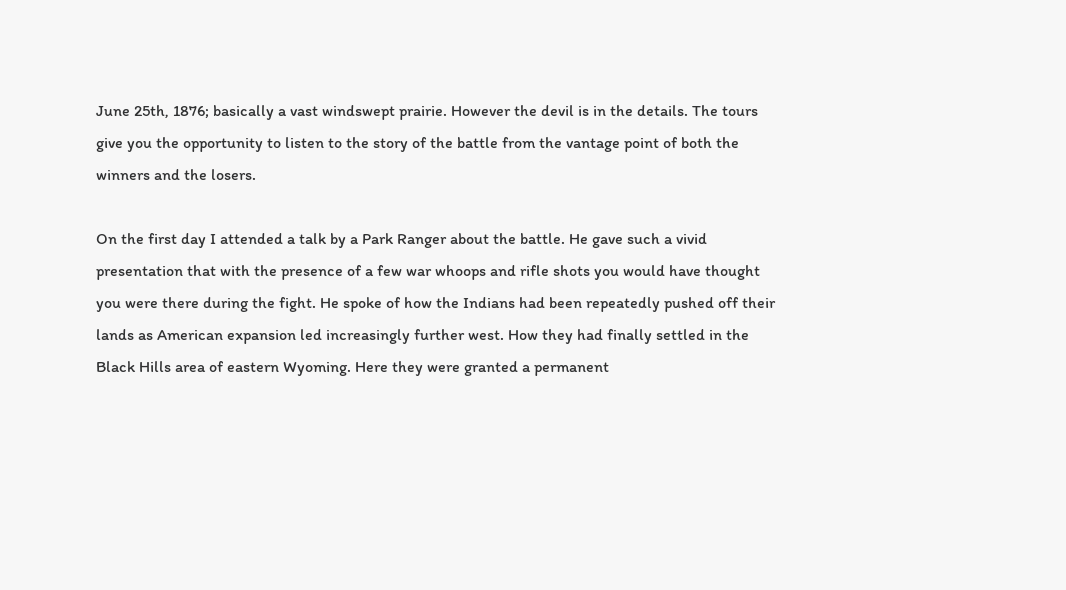June 25th, 1876; basically a vast windswept prairie. However the devil is in the details. The tours give you the opportunity to listen to the story of the battle from the vantage point of both the winners and the losers.

On the first day I attended a talk by a Park Ranger about the battle. He gave such a vivid presentation that with the presence of a few war whoops and rifle shots you would have thought you were there during the fight. He spoke of how the Indians had been repeatedly pushed off their lands as American expansion led increasingly further west. How they had finally settled in the Black Hills area of eastern Wyoming. Here they were granted a permanent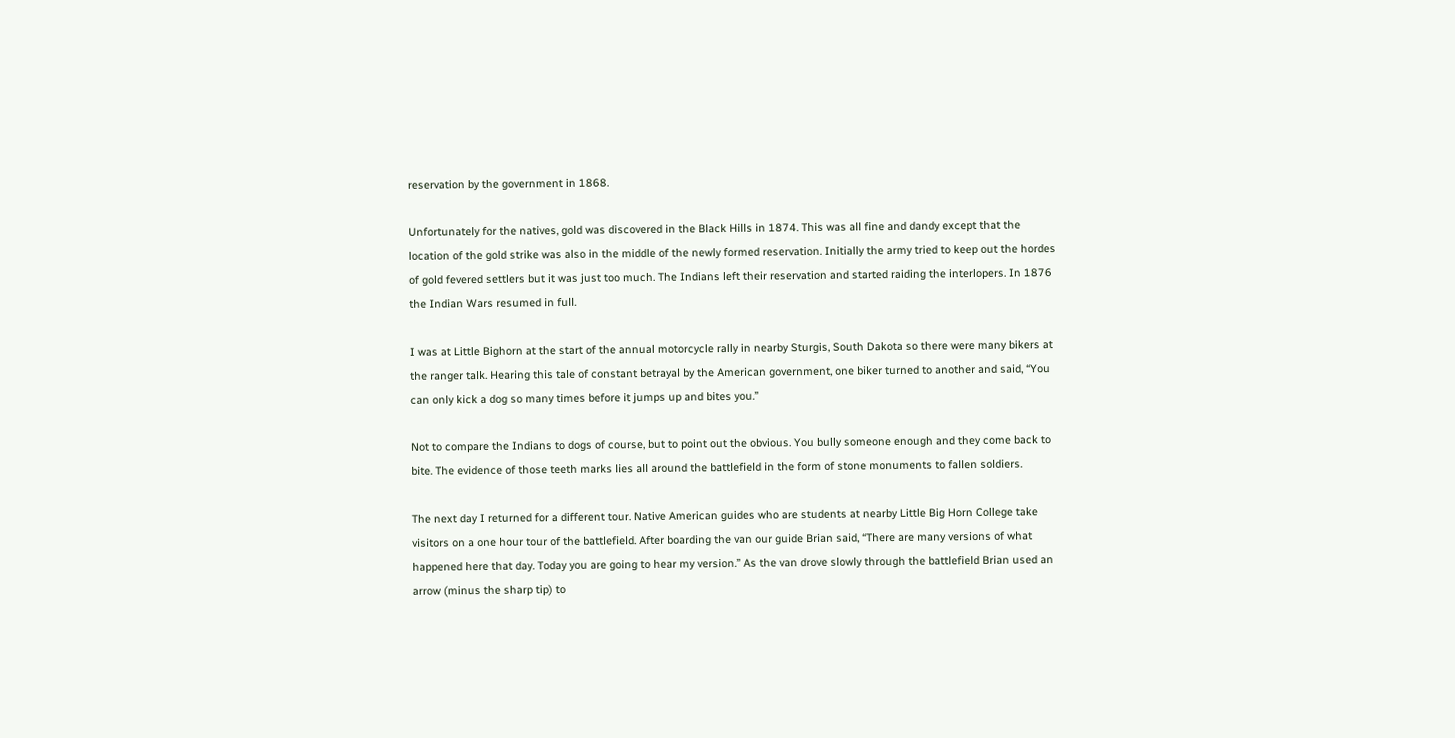reservation by the government in 1868.

Unfortunately for the natives, gold was discovered in the Black Hills in 1874. This was all fine and dandy except that the location of the gold strike was also in the middle of the newly formed reservation. Initially the army tried to keep out the hordes of gold fevered settlers but it was just too much. The Indians left their reservation and started raiding the interlopers. In 1876 the Indian Wars resumed in full.

I was at Little Bighorn at the start of the annual motorcycle rally in nearby Sturgis, South Dakota so there were many bikers at the ranger talk. Hearing this tale of constant betrayal by the American government, one biker turned to another and said, “You can only kick a dog so many times before it jumps up and bites you.”

Not to compare the Indians to dogs of course, but to point out the obvious. You bully someone enough and they come back to bite. The evidence of those teeth marks lies all around the battlefield in the form of stone monuments to fallen soldiers.

The next day I returned for a different tour. Native American guides who are students at nearby Little Big Horn College take visitors on a one hour tour of the battlefield. After boarding the van our guide Brian said, “There are many versions of what happened here that day. Today you are going to hear my version.” As the van drove slowly through the battlefield Brian used an arrow (minus the sharp tip) to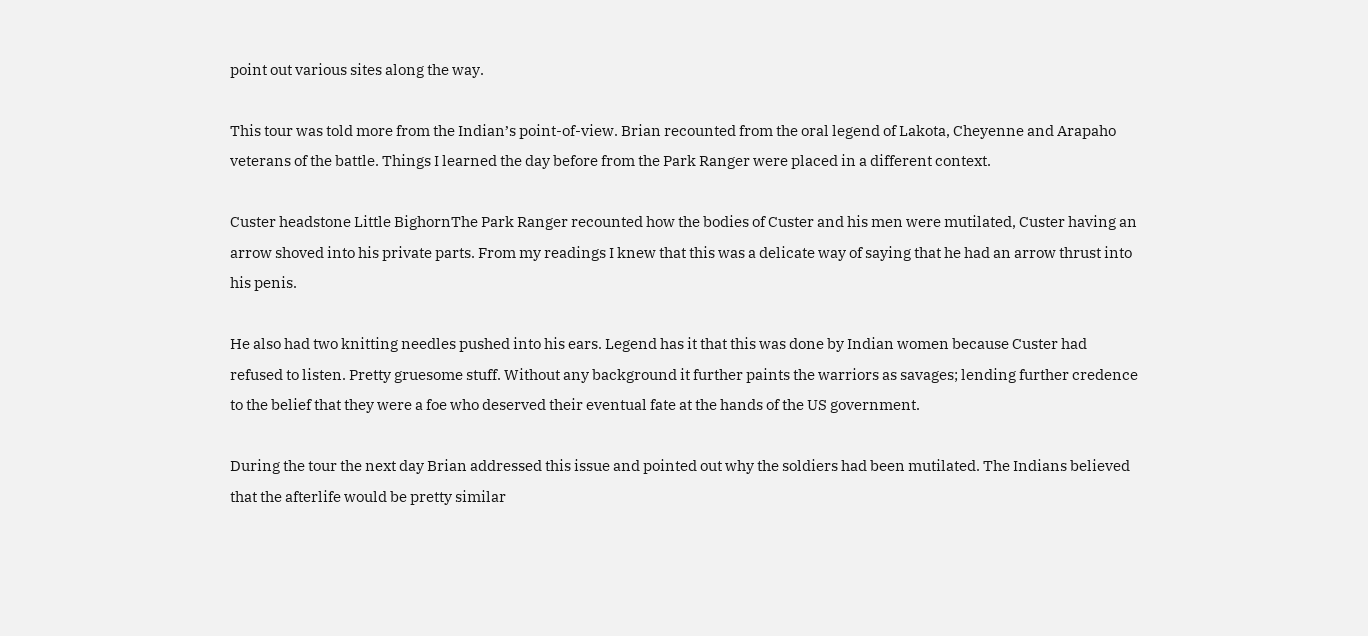point out various sites along the way.

This tour was told more from the Indian’s point-of-view. Brian recounted from the oral legend of Lakota, Cheyenne and Arapaho veterans of the battle. Things I learned the day before from the Park Ranger were placed in a different context.

Custer headstone Little BighornThe Park Ranger recounted how the bodies of Custer and his men were mutilated, Custer having an arrow shoved into his private parts. From my readings I knew that this was a delicate way of saying that he had an arrow thrust into his penis.

He also had two knitting needles pushed into his ears. Legend has it that this was done by Indian women because Custer had refused to listen. Pretty gruesome stuff. Without any background it further paints the warriors as savages; lending further credence to the belief that they were a foe who deserved their eventual fate at the hands of the US government.

During the tour the next day Brian addressed this issue and pointed out why the soldiers had been mutilated. The Indians believed that the afterlife would be pretty similar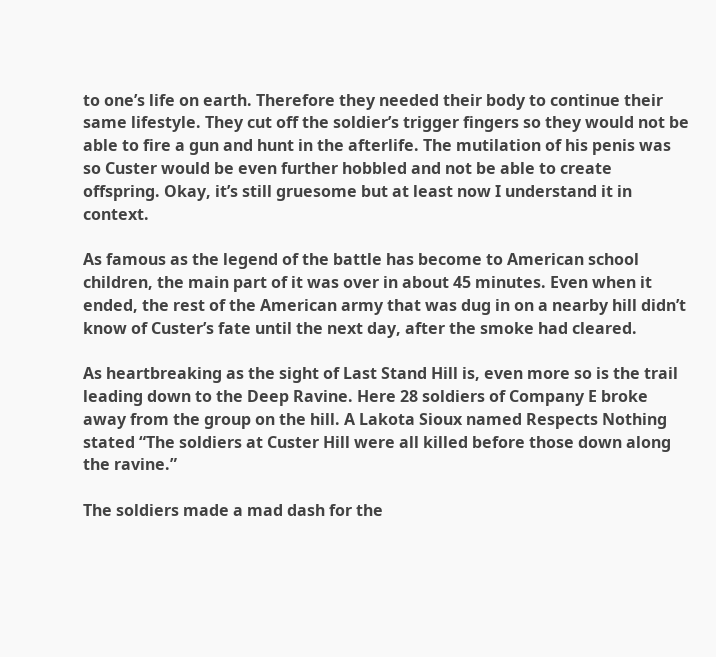to one’s life on earth. Therefore they needed their body to continue their same lifestyle. They cut off the soldier’s trigger fingers so they would not be able to fire a gun and hunt in the afterlife. The mutilation of his penis was so Custer would be even further hobbled and not be able to create offspring. Okay, it’s still gruesome but at least now I understand it in context.

As famous as the legend of the battle has become to American school children, the main part of it was over in about 45 minutes. Even when it ended, the rest of the American army that was dug in on a nearby hill didn’t know of Custer’s fate until the next day, after the smoke had cleared.

As heartbreaking as the sight of Last Stand Hill is, even more so is the trail leading down to the Deep Ravine. Here 28 soldiers of Company E broke away from the group on the hill. A Lakota Sioux named Respects Nothing stated “The soldiers at Custer Hill were all killed before those down along the ravine.”

The soldiers made a mad dash for the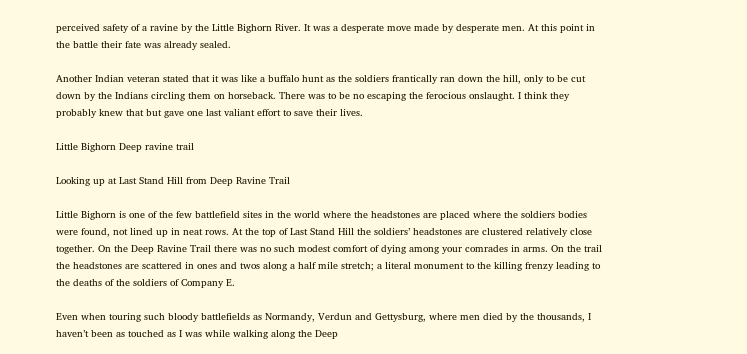perceived safety of a ravine by the Little Bighorn River. It was a desperate move made by desperate men. At this point in the battle their fate was already sealed.

Another Indian veteran stated that it was like a buffalo hunt as the soldiers frantically ran down the hill, only to be cut down by the Indians circling them on horseback. There was to be no escaping the ferocious onslaught. I think they probably knew that but gave one last valiant effort to save their lives.

Little Bighorn Deep ravine trail

Looking up at Last Stand Hill from Deep Ravine Trail

Little Bighorn is one of the few battlefield sites in the world where the headstones are placed where the soldiers bodies were found, not lined up in neat rows. At the top of Last Stand Hill the soldiers’ headstones are clustered relatively close together. On the Deep Ravine Trail there was no such modest comfort of dying among your comrades in arms. On the trail the headstones are scattered in ones and twos along a half mile stretch; a literal monument to the killing frenzy leading to the deaths of the soldiers of Company E.

Even when touring such bloody battlefields as Normandy, Verdun and Gettysburg, where men died by the thousands, I haven’t been as touched as I was while walking along the Deep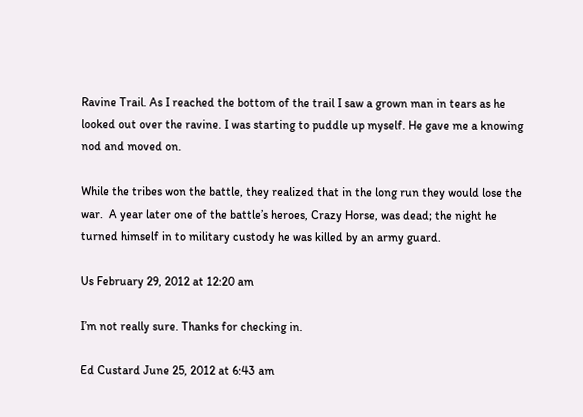Ravine Trail. As I reached the bottom of the trail I saw a grown man in tears as he looked out over the ravine. I was starting to puddle up myself. He gave me a knowing nod and moved on.

While the tribes won the battle, they realized that in the long run they would lose the war.  A year later one of the battle’s heroes, Crazy Horse, was dead; the night he turned himself in to military custody he was killed by an army guard.

Us February 29, 2012 at 12:20 am

I’m not really sure. Thanks for checking in.

Ed Custard June 25, 2012 at 6:43 am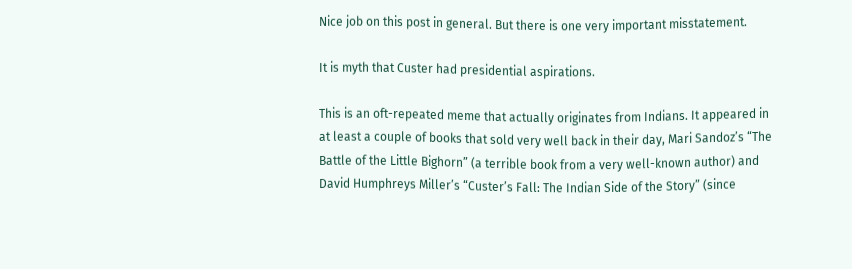Nice job on this post in general. But there is one very important misstatement.

It is myth that Custer had presidential aspirations.

This is an oft-repeated meme that actually originates from Indians. It appeared in at least a couple of books that sold very well back in their day, Mari Sandoz’s “The Battle of the Little Bighorn” (a terrible book from a very well-known author) and David Humphreys Miller’s “Custer’s Fall: The Indian Side of the Story” (since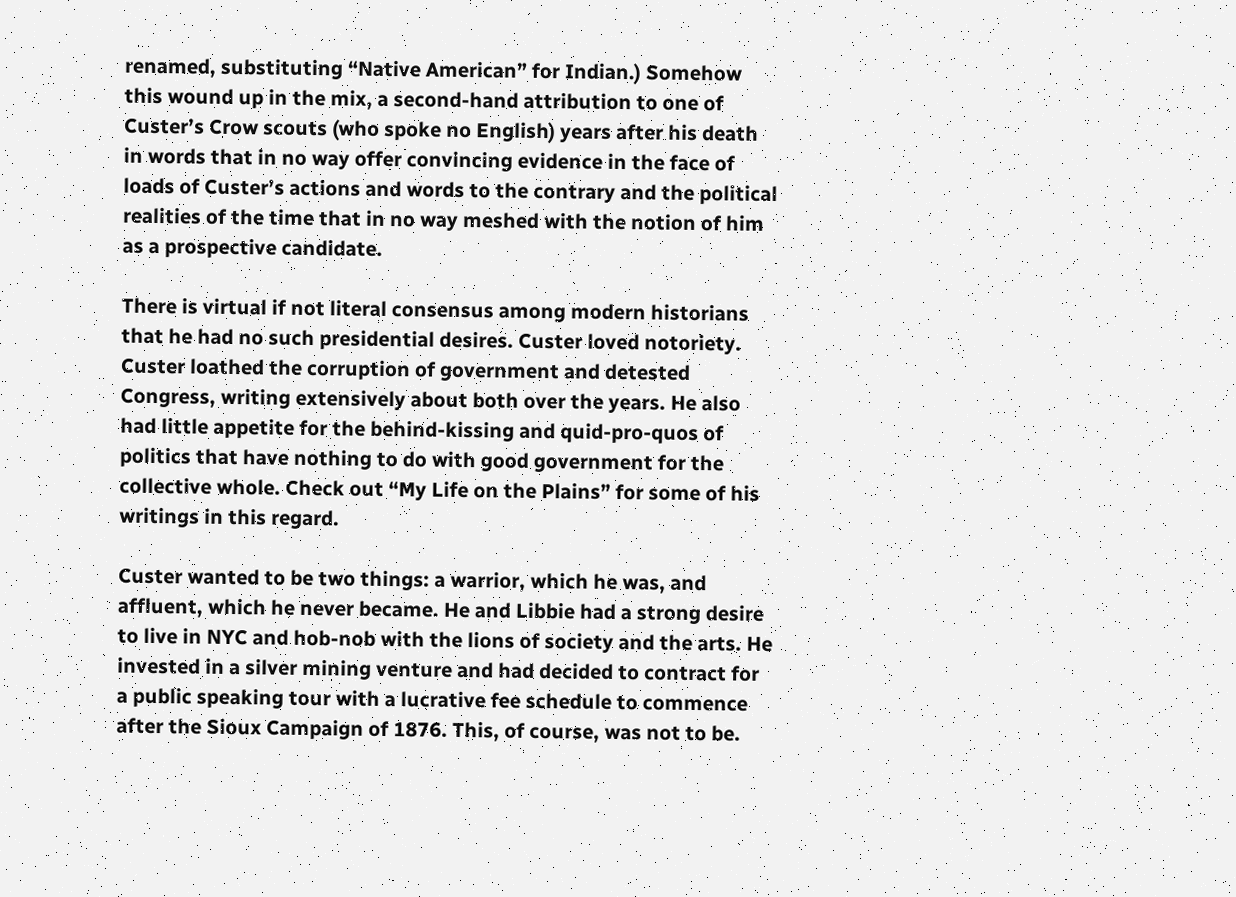renamed, substituting “Native American” for Indian.) Somehow this wound up in the mix, a second-hand attribution to one of Custer’s Crow scouts (who spoke no English) years after his death in words that in no way offer convincing evidence in the face of loads of Custer’s actions and words to the contrary and the political realities of the time that in no way meshed with the notion of him as a prospective candidate.

There is virtual if not literal consensus among modern historians that he had no such presidential desires. Custer loved notoriety. Custer loathed the corruption of government and detested Congress, writing extensively about both over the years. He also had little appetite for the behind-kissing and quid-pro-quos of politics that have nothing to do with good government for the collective whole. Check out “My Life on the Plains” for some of his writings in this regard.

Custer wanted to be two things: a warrior, which he was, and affluent, which he never became. He and Libbie had a strong desire to live in NYC and hob-nob with the lions of society and the arts. He invested in a silver mining venture and had decided to contract for a public speaking tour with a lucrative fee schedule to commence after the Sioux Campaign of 1876. This, of course, was not to be.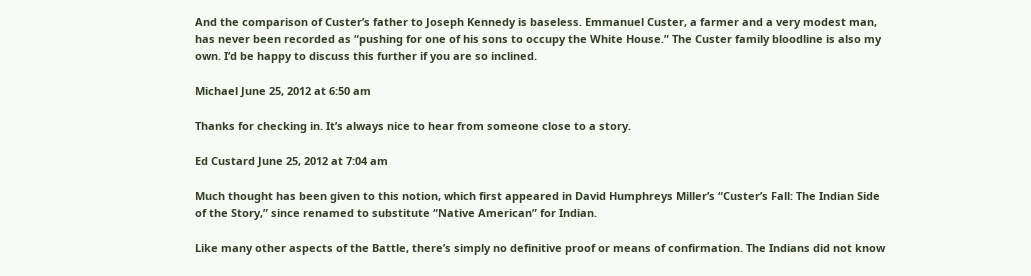And the comparison of Custer’s father to Joseph Kennedy is baseless. Emmanuel Custer, a farmer and a very modest man, has never been recorded as “pushing for one of his sons to occupy the White House.” The Custer family bloodline is also my own. I’d be happy to discuss this further if you are so inclined.

Michael June 25, 2012 at 6:50 am

Thanks for checking in. It’s always nice to hear from someone close to a story.

Ed Custard June 25, 2012 at 7:04 am

Much thought has been given to this notion, which first appeared in David Humphreys Miller’s “Custer’s Fall: The Indian Side of the Story,” since renamed to substitute “Native American” for Indian.

Like many other aspects of the Battle, there’s simply no definitive proof or means of confirmation. The Indians did not know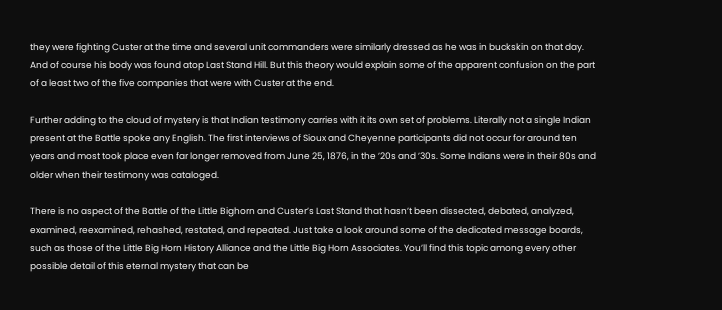they were fighting Custer at the time and several unit commanders were similarly dressed as he was in buckskin on that day. And of course his body was found atop Last Stand Hill. But this theory would explain some of the apparent confusion on the part of a least two of the five companies that were with Custer at the end.

Further adding to the cloud of mystery is that Indian testimony carries with it its own set of problems. Literally not a single Indian present at the Battle spoke any English. The first interviews of Sioux and Cheyenne participants did not occur for around ten years and most took place even far longer removed from June 25, 1876, in the ’20s and ’30s. Some Indians were in their 80s and older when their testimony was cataloged.

There is no aspect of the Battle of the Little Bighorn and Custer’s Last Stand that hasn’t been dissected, debated, analyzed, examined, reexamined, rehashed, restated, and repeated. Just take a look around some of the dedicated message boards, such as those of the Little Big Horn History Alliance and the Little Big Horn Associates. You’ll find this topic among every other possible detail of this eternal mystery that can be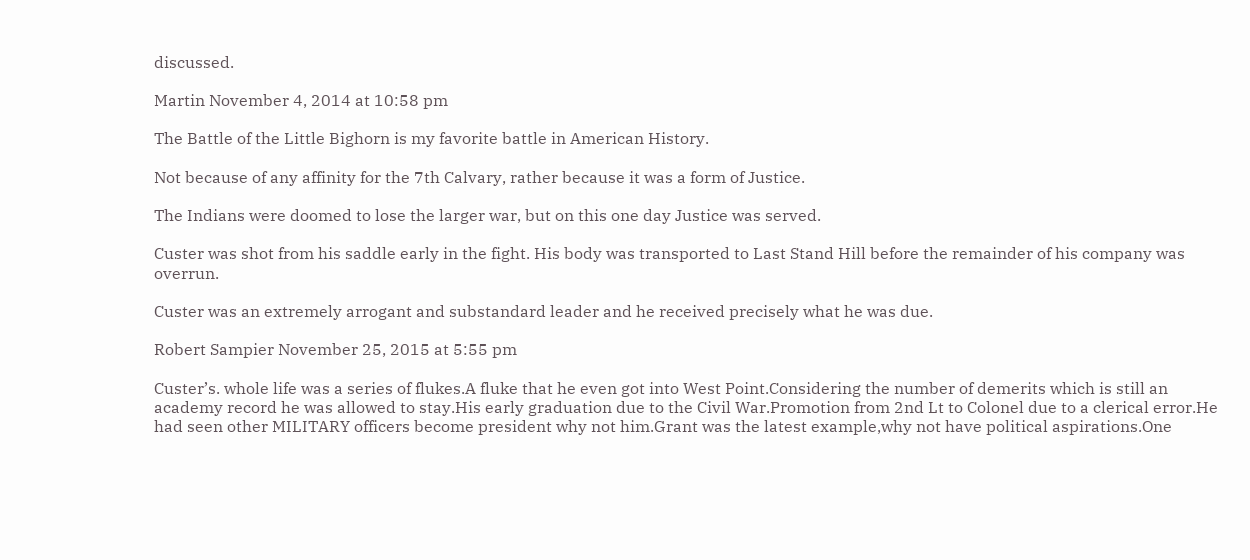discussed.

Martin November 4, 2014 at 10:58 pm

The Battle of the Little Bighorn is my favorite battle in American History.

Not because of any affinity for the 7th Calvary, rather because it was a form of Justice.

The Indians were doomed to lose the larger war, but on this one day Justice was served.

Custer was shot from his saddle early in the fight. His body was transported to Last Stand Hill before the remainder of his company was overrun.

Custer was an extremely arrogant and substandard leader and he received precisely what he was due.

Robert Sampier November 25, 2015 at 5:55 pm

Custer’s. whole life was a series of flukes.A fluke that he even got into West Point.Considering the number of demerits which is still an academy record he was allowed to stay.His early graduation due to the Civil War.Promotion from 2nd Lt to Colonel due to a clerical error.He had seen other MILITARY officers become president why not him.Grant was the latest example,why not have political aspirations.One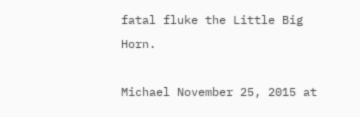fatal fluke the Little Big Horn.

Michael November 25, 2015 at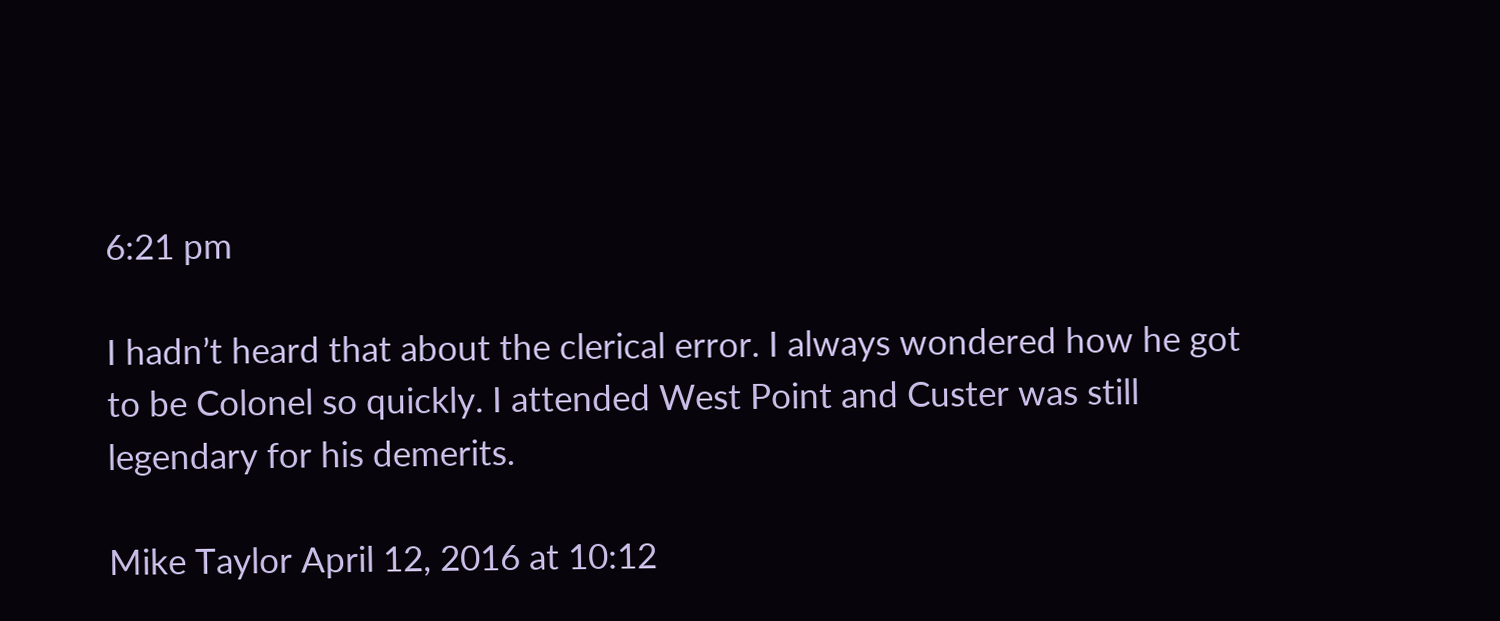6:21 pm

I hadn’t heard that about the clerical error. I always wondered how he got to be Colonel so quickly. I attended West Point and Custer was still legendary for his demerits.

Mike Taylor April 12, 2016 at 10:12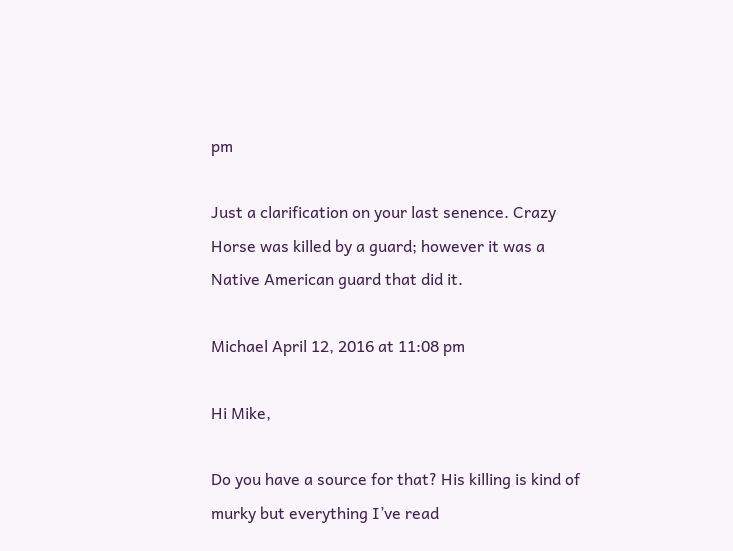pm

Just a clarification on your last senence. Crazy Horse was killed by a guard; however it was a Native American guard that did it.

Michael April 12, 2016 at 11:08 pm

Hi Mike,

Do you have a source for that? His killing is kind of murky but everything I’ve read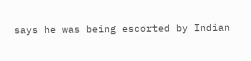says he was being escorted by Indian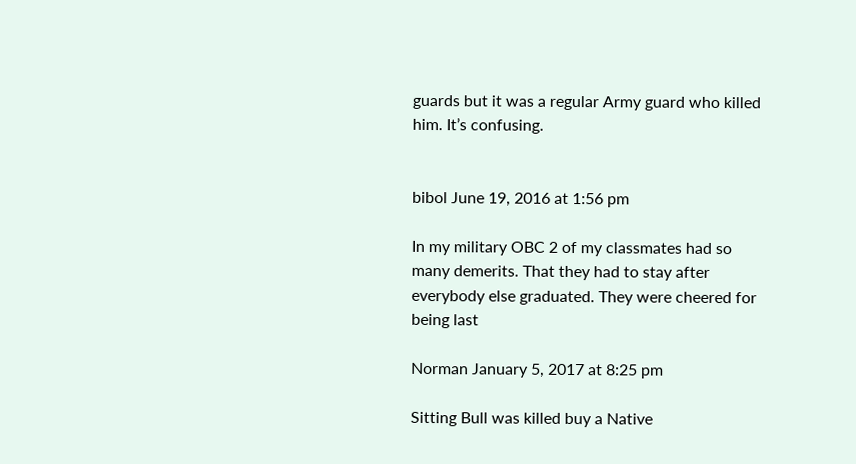guards but it was a regular Army guard who killed him. It’s confusing.


bibol June 19, 2016 at 1:56 pm

In my military OBC 2 of my classmates had so many demerits. That they had to stay after everybody else graduated. They were cheered for being last

Norman January 5, 2017 at 8:25 pm

Sitting Bull was killed buy a Native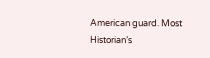American guard. Most Historian’s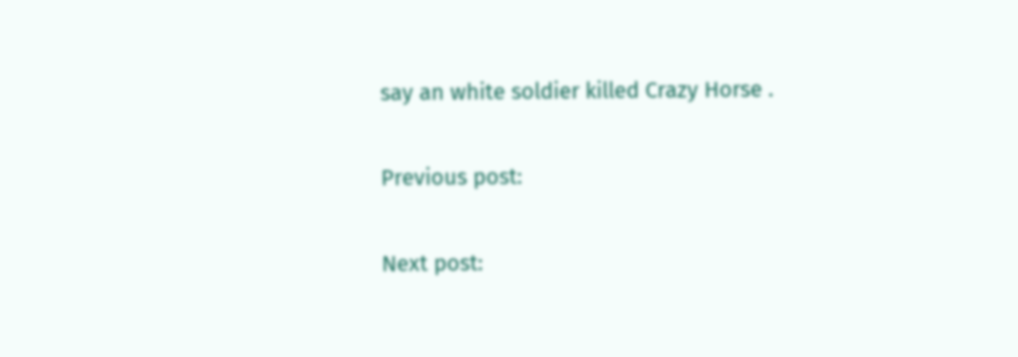say an white soldier killed Crazy Horse .

Previous post:

Next post: